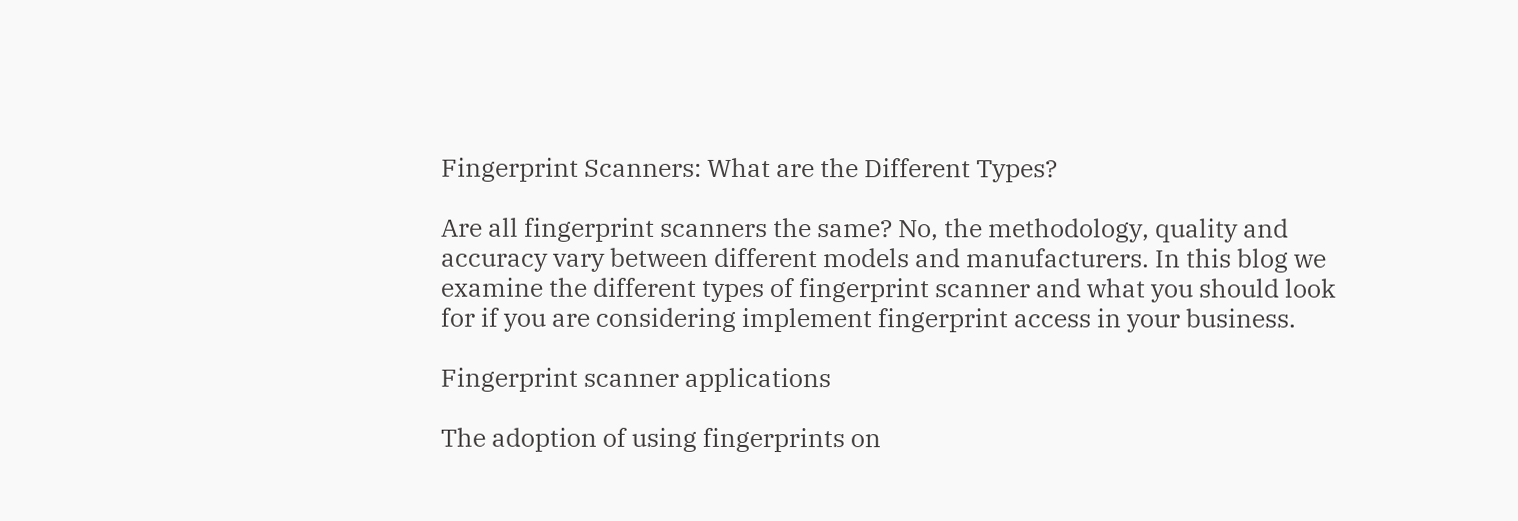Fingerprint Scanners: What are the Different Types?

Are all fingerprint scanners the same? No, the methodology, quality and accuracy vary between different models and manufacturers. In this blog we examine the different types of fingerprint scanner and what you should look for if you are considering implement fingerprint access in your business.

Fingerprint scanner applications

The adoption of using fingerprints on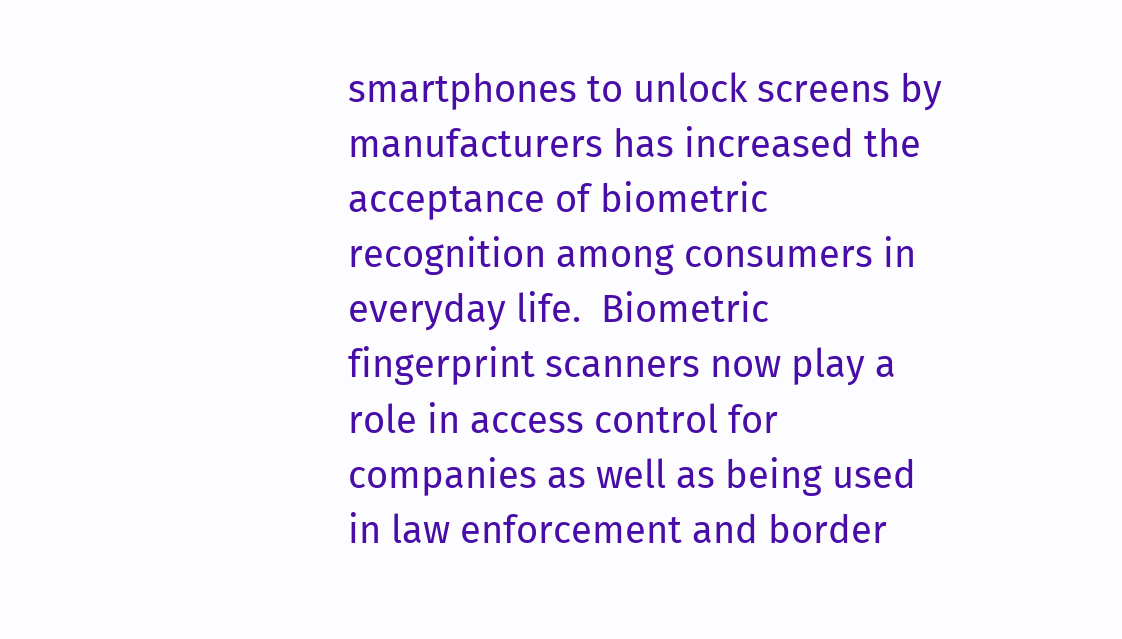smartphones to unlock screens by manufacturers has increased the acceptance of biometric recognition among consumers in everyday life.  Biometric fingerprint scanners now play a role in access control for companies as well as being used in law enforcement and border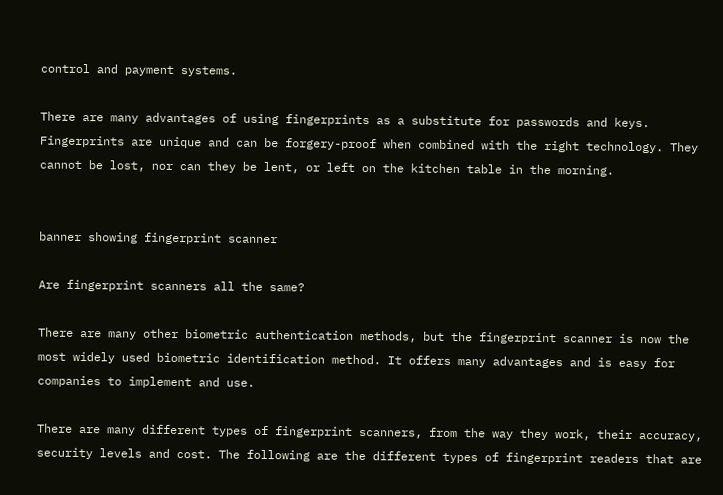control and payment systems.

There are many advantages of using fingerprints as a substitute for passwords and keys. Fingerprints are unique and can be forgery-proof when combined with the right technology. They cannot be lost, nor can they be lent, or left on the kitchen table in the morning.


banner showing fingerprint scanner

Are fingerprint scanners all the same?

There are many other biometric authentication methods, but the fingerprint scanner is now the most widely used biometric identification method. It offers many advantages and is easy for companies to implement and use.

There are many different types of fingerprint scanners, from the way they work, their accuracy, security levels and cost. The following are the different types of fingerprint readers that are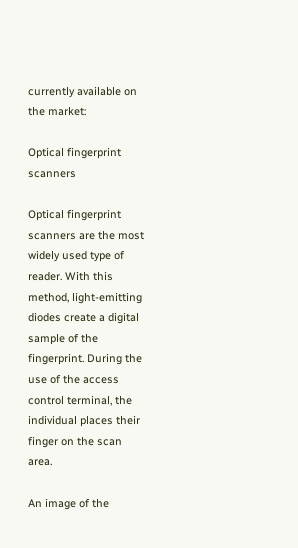currently available on the market:

Optical fingerprint scanners

Optical fingerprint scanners are the most widely used type of reader. With this method, light-emitting diodes create a digital sample of the fingerprint. During the use of the access control terminal, the individual places their finger on the scan area.

An image of the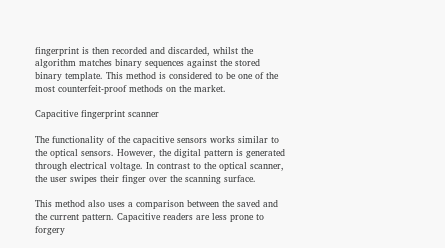fingerprint is then recorded and discarded, whilst the algorithm matches binary sequences against the stored binary template. This method is considered to be one of the most counterfeit-proof methods on the market.

Capacitive fingerprint scanner

The functionality of the capacitive sensors works similar to the optical sensors. However, the digital pattern is generated through electrical voltage. In contrast to the optical scanner, the user swipes their finger over the scanning surface.

This method also uses a comparison between the saved and the current pattern. Capacitive readers are less prone to forgery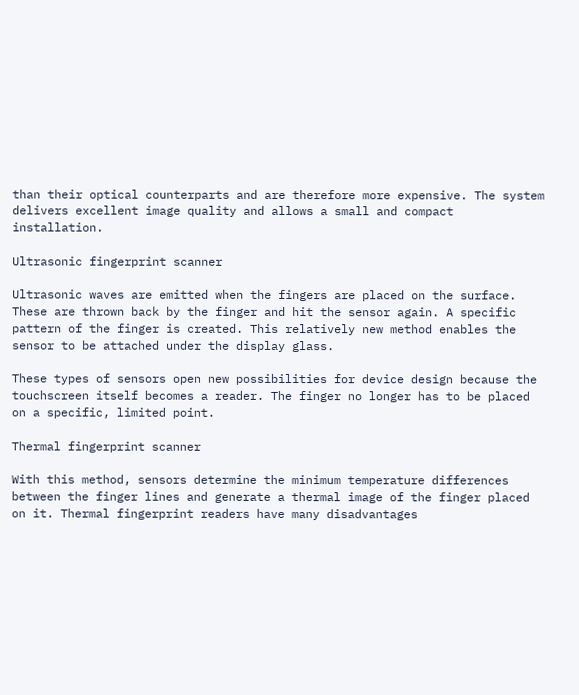than their optical counterparts and are therefore more expensive. The system delivers excellent image quality and allows a small and compact installation.

Ultrasonic fingerprint scanner

Ultrasonic waves are emitted when the fingers are placed on the surface. These are thrown back by the finger and hit the sensor again. A specific pattern of the finger is created. This relatively new method enables the sensor to be attached under the display glass.

These types of sensors open new possibilities for device design because the touchscreen itself becomes a reader. The finger no longer has to be placed on a specific, limited point.

Thermal fingerprint scanner

With this method, sensors determine the minimum temperature differences between the finger lines and generate a thermal image of the finger placed on it. Thermal fingerprint readers have many disadvantages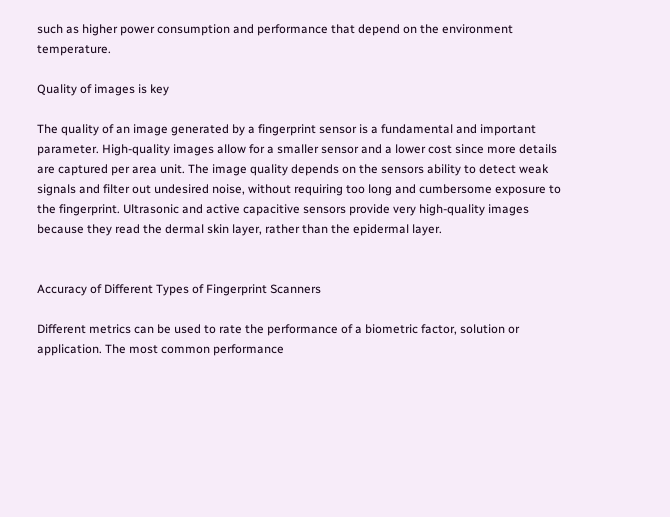such as higher power consumption and performance that depend on the environment temperature.

Quality of images is key

The quality of an image generated by a fingerprint sensor is a fundamental and important parameter. High-quality images allow for a smaller sensor and a lower cost since more details are captured per area unit. The image quality depends on the sensors ability to detect weak signals and filter out undesired noise, without requiring too long and cumbersome exposure to the fingerprint. Ultrasonic and active capacitive sensors provide very high-quality images because they read the dermal skin layer, rather than the epidermal layer.


Accuracy of Different Types of Fingerprint Scanners

Different metrics can be used to rate the performance of a biometric factor, solution or application. The most common performance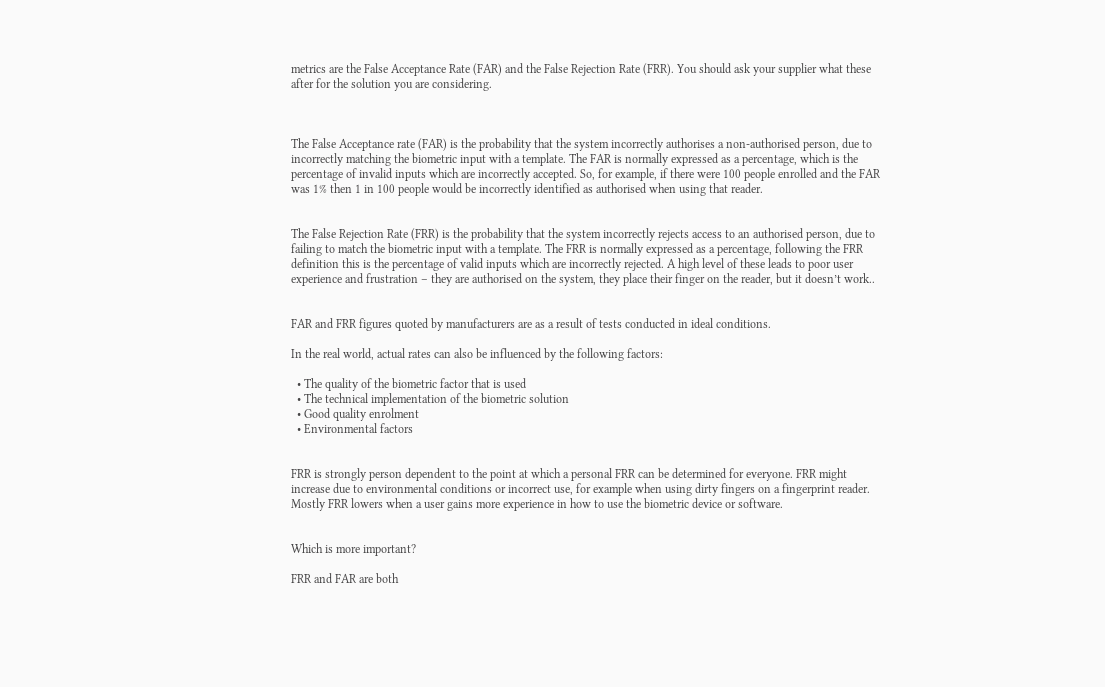metrics are the False Acceptance Rate (FAR) and the False Rejection Rate (FRR). You should ask your supplier what these after for the solution you are considering.



The False Acceptance rate (FAR) is the probability that the system incorrectly authorises a non-authorised person, due to incorrectly matching the biometric input with a template. The FAR is normally expressed as a percentage, which is the percentage of invalid inputs which are incorrectly accepted. So, for example, if there were 100 people enrolled and the FAR was 1% then 1 in 100 people would be incorrectly identified as authorised when using that reader.


The False Rejection Rate (FRR) is the probability that the system incorrectly rejects access to an authorised person, due to failing to match the biometric input with a template. The FRR is normally expressed as a percentage, following the FRR definition this is the percentage of valid inputs which are incorrectly rejected. A high level of these leads to poor user experience and frustration – they are authorised on the system, they place their finger on the reader, but it doesn’t work..


FAR and FRR figures quoted by manufacturers are as a result of tests conducted in ideal conditions.

In the real world, actual rates can also be influenced by the following factors:

  • The quality of the biometric factor that is used
  • The technical implementation of the biometric solution
  • Good quality enrolment
  • Environmental factors


FRR is strongly person dependent to the point at which a personal FRR can be determined for everyone. FRR might increase due to environmental conditions or incorrect use, for example when using dirty fingers on a fingerprint reader. Mostly FRR lowers when a user gains more experience in how to use the biometric device or software.


Which is more important?

FRR and FAR are both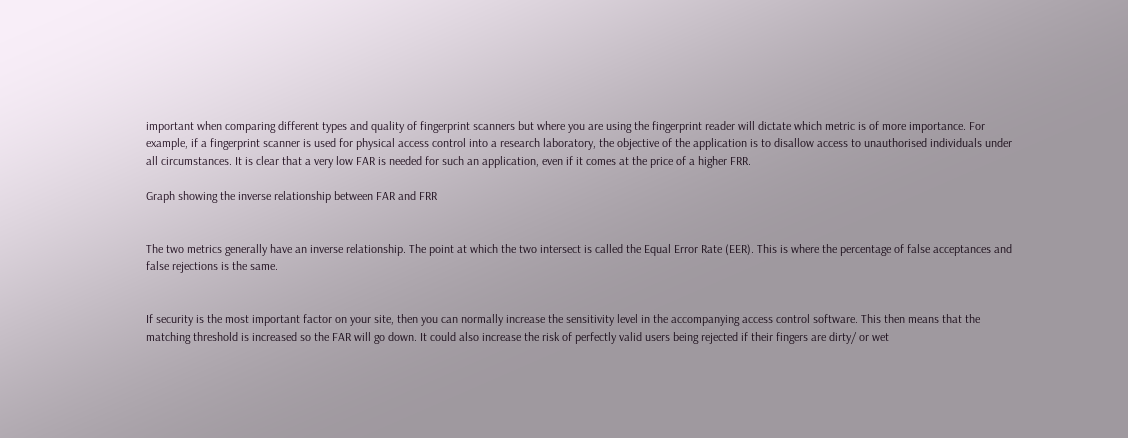important when comparing different types and quality of fingerprint scanners but where you are using the fingerprint reader will dictate which metric is of more importance. For example, if a fingerprint scanner is used for physical access control into a research laboratory, the objective of the application is to disallow access to unauthorised individuals under all circumstances. It is clear that a very low FAR is needed for such an application, even if it comes at the price of a higher FRR.

Graph showing the inverse relationship between FAR and FRR


The two metrics generally have an inverse relationship. The point at which the two intersect is called the Equal Error Rate (EER). This is where the percentage of false acceptances and false rejections is the same.


If security is the most important factor on your site, then you can normally increase the sensitivity level in the accompanying access control software. This then means that the matching threshold is increased so the FAR will go down. It could also increase the risk of perfectly valid users being rejected if their fingers are dirty/ or wet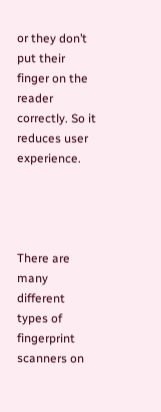or they don’t put their finger on the reader correctly. So it reduces user experience.




There are many different types of fingerprint scanners on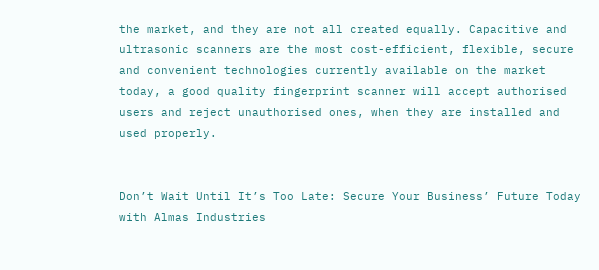the market, and they are not all created equally. Capacitive and ultrasonic scanners are the most cost-efficient, flexible, secure and convenient technologies currently available on the market today, a good quality fingerprint scanner will accept authorised users and reject unauthorised ones, when they are installed and used properly.


Don’t Wait Until It’s Too Late: Secure Your Business’ Future Today with Almas Industries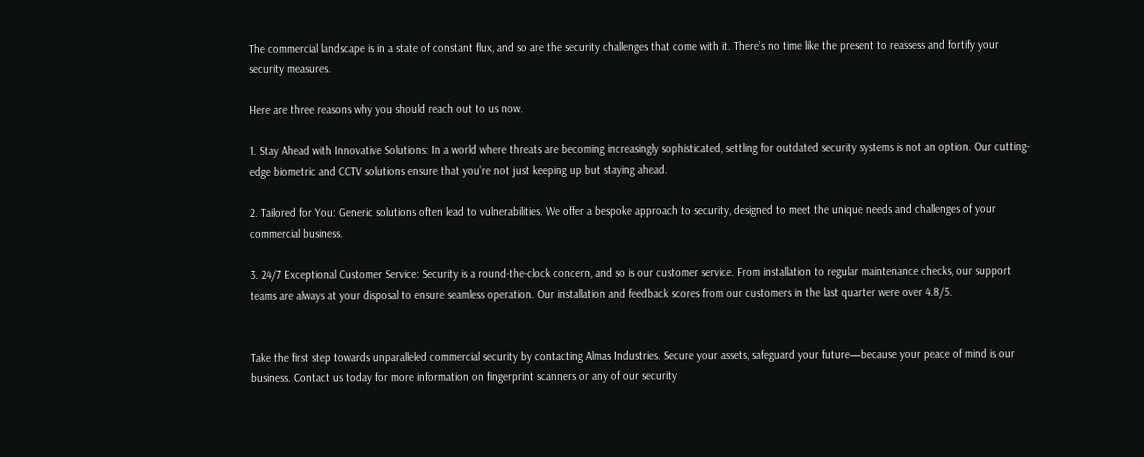The commercial landscape is in a state of constant flux, and so are the security challenges that come with it. There’s no time like the present to reassess and fortify your security measures.

Here are three reasons why you should reach out to us now.

1. Stay Ahead with Innovative Solutions: In a world where threats are becoming increasingly sophisticated, settling for outdated security systems is not an option. Our cutting-edge biometric and CCTV solutions ensure that you’re not just keeping up but staying ahead.

2. Tailored for You: Generic solutions often lead to vulnerabilities. We offer a bespoke approach to security, designed to meet the unique needs and challenges of your commercial business.

3. 24/7 Exceptional Customer Service: Security is a round-the-clock concern, and so is our customer service. From installation to regular maintenance checks, our support teams are always at your disposal to ensure seamless operation. Our installation and feedback scores from our customers in the last quarter were over 4.8/5.


Take the first step towards unparalleled commercial security by contacting Almas Industries. Secure your assets, safeguard your future—because your peace of mind is our business. Contact us today for more information on fingerprint scanners or any of our security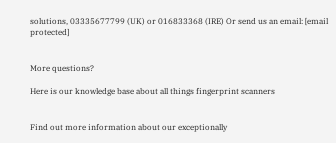solutions, 03335677799 (UK) or 016833368 (IRE) Or send us an email: [email protected]


More questions?

Here is our knowledge base about all things fingerprint scanners


Find out more information about our exceptionally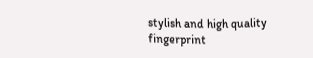stylish and high quality fingerprint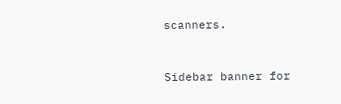scanners.


Sidebar banner for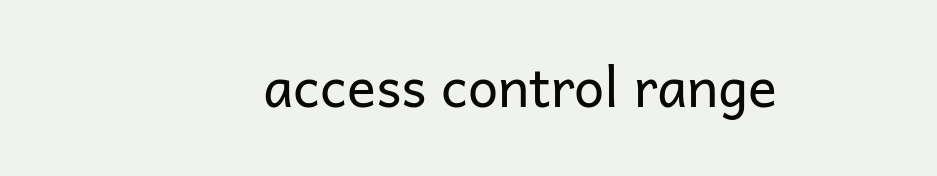access control range